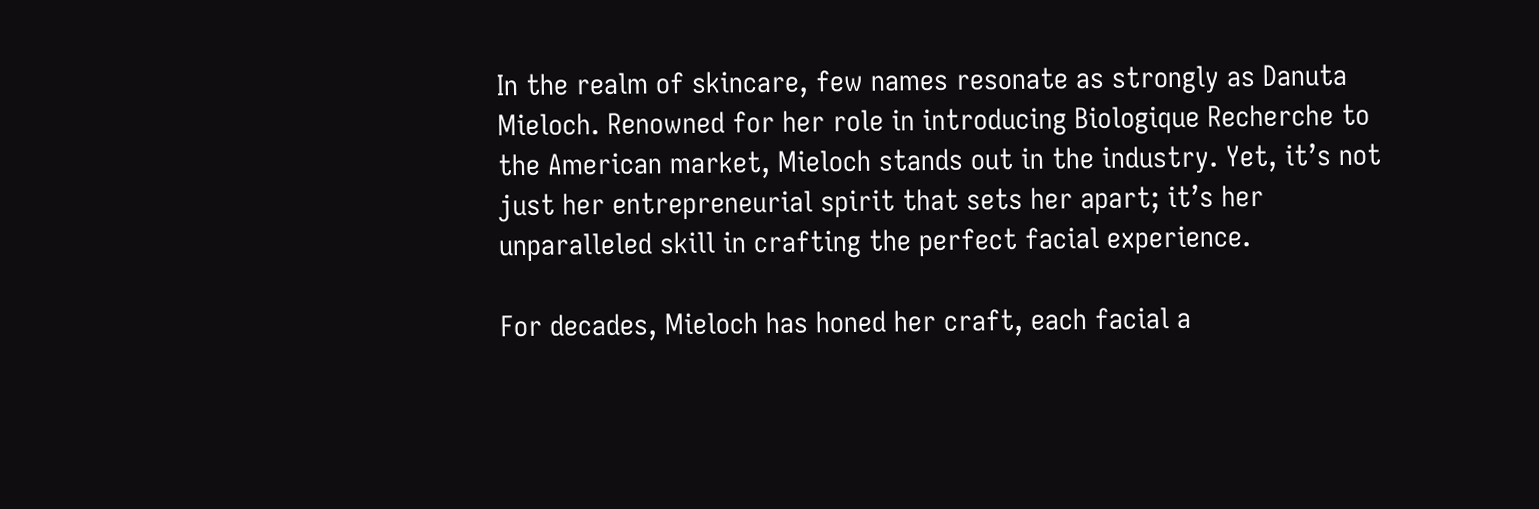In the realm of skincare, few names resonate as strongly as Danuta Mieloch. Renowned for her role in introducing Biologique Recherche to the American market, Mieloch stands out in the industry. Yet, it’s not just her entrepreneurial spirit that sets her apart; it’s her unparalleled skill in crafting the perfect facial experience.

For decades, Mieloch has honed her craft, each facial a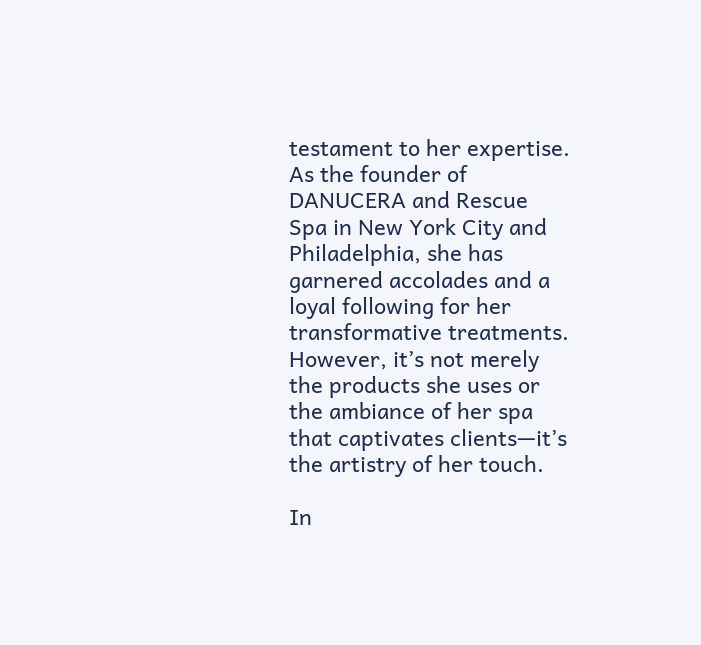testament to her expertise. As the founder of DANUCERA and Rescue Spa in New York City and Philadelphia, she has garnered accolades and a loyal following for her transformative treatments. However, it’s not merely the products she uses or the ambiance of her spa that captivates clients—it’s the artistry of her touch.

In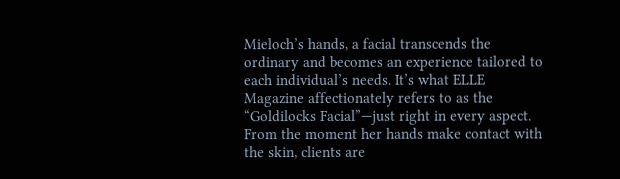Mieloch’s hands, a facial transcends the ordinary and becomes an experience tailored to each individual’s needs. It’s what ELLE Magazine affectionately refers to as the “Goldilocks Facial”—just right in every aspect. From the moment her hands make contact with the skin, clients are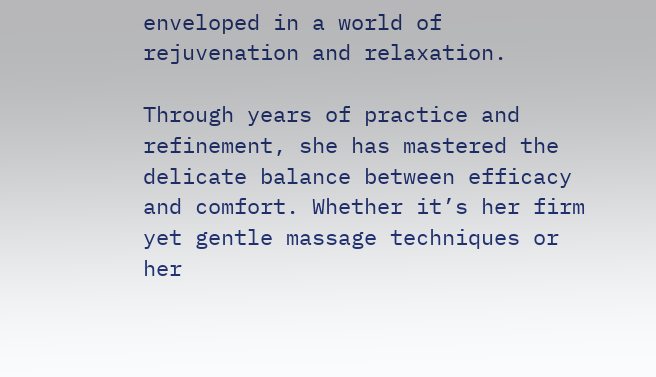enveloped in a world of rejuvenation and relaxation.

Through years of practice and refinement, she has mastered the delicate balance between efficacy and comfort. Whether it’s her firm yet gentle massage techniques or her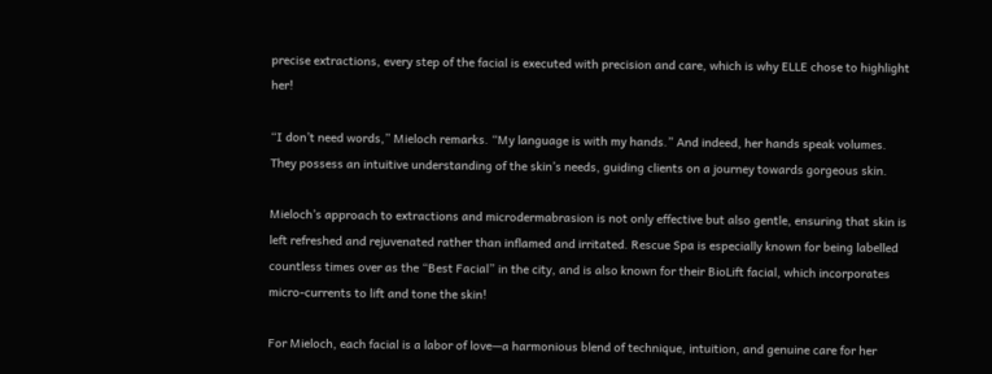precise extractions, every step of the facial is executed with precision and care, which is why ELLE chose to highlight her!

“I don’t need words,” Mieloch remarks. “My language is with my hands.” And indeed, her hands speak volumes. They possess an intuitive understanding of the skin’s needs, guiding clients on a journey towards gorgeous skin.

Mieloch’s approach to extractions and microdermabrasion is not only effective but also gentle, ensuring that skin is left refreshed and rejuvenated rather than inflamed and irritated. Rescue Spa is especially known for being labelled countless times over as the “Best Facial” in the city, and is also known for their BioLift facial, which incorporates micro-currents to lift and tone the skin!

For Mieloch, each facial is a labor of love—a harmonious blend of technique, intuition, and genuine care for her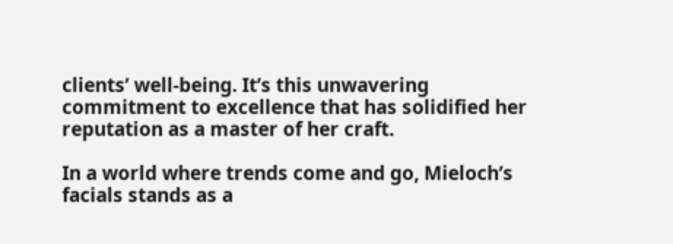clients’ well-being. It’s this unwavering commitment to excellence that has solidified her reputation as a master of her craft.

In a world where trends come and go, Mieloch’s facials stands as a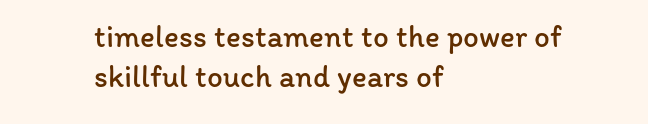timeless testament to the power of skillful touch and years of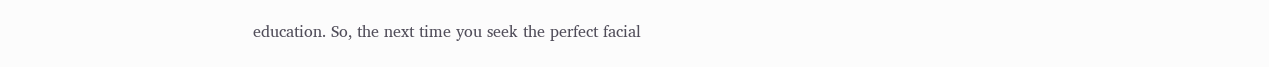education. So, the next time you seek the perfect facial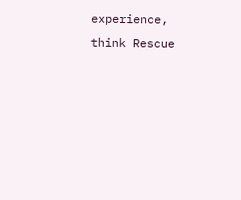experience, think Rescue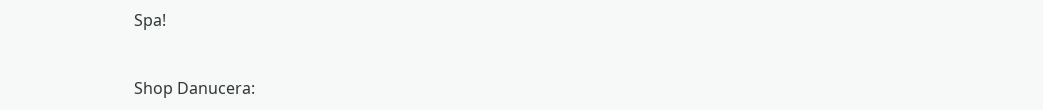Spa!


Shop Danucera: